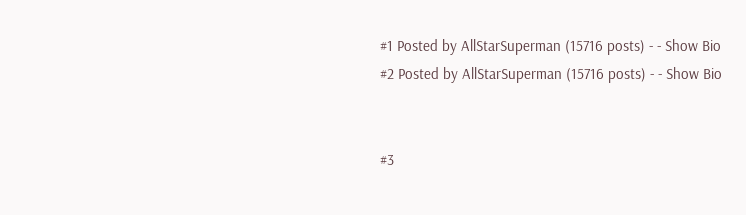#1 Posted by AllStarSuperman (15716 posts) - - Show Bio
#2 Posted by AllStarSuperman (15716 posts) - - Show Bio


#3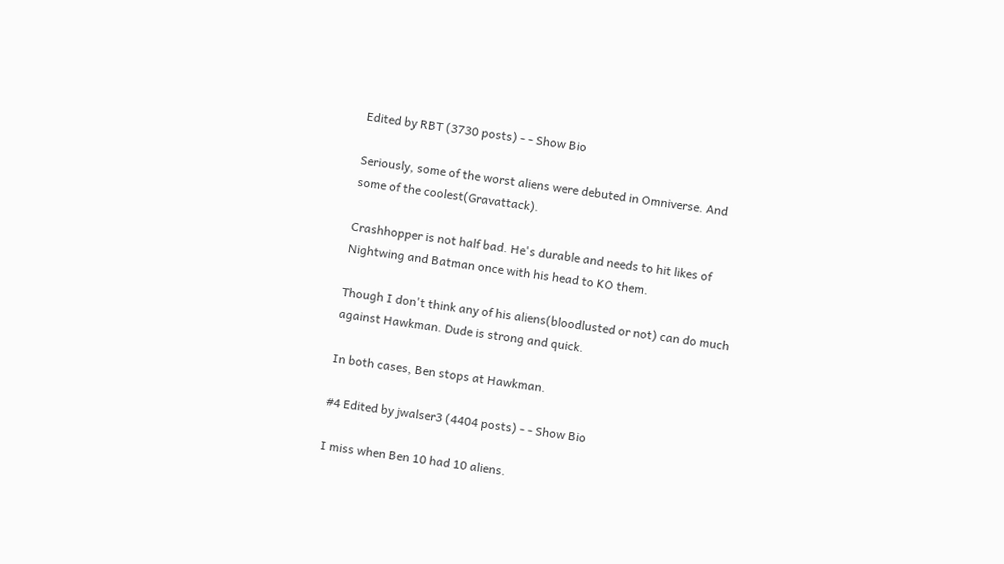Edited by RBT (3730 posts) - - Show Bio

Seriously, some of the worst aliens were debuted in Omniverse. And some of the coolest(Gravattack).

Crashhopper is not half bad. He's durable and needs to hit likes of Nightwing and Batman once with his head to KO them.

Though I don't think any of his aliens(bloodlusted or not) can do much against Hawkman. Dude is strong and quick.

In both cases, Ben stops at Hawkman.

#4 Edited by jwalser3 (4404 posts) - - Show Bio

I miss when Ben 10 had 10 aliens.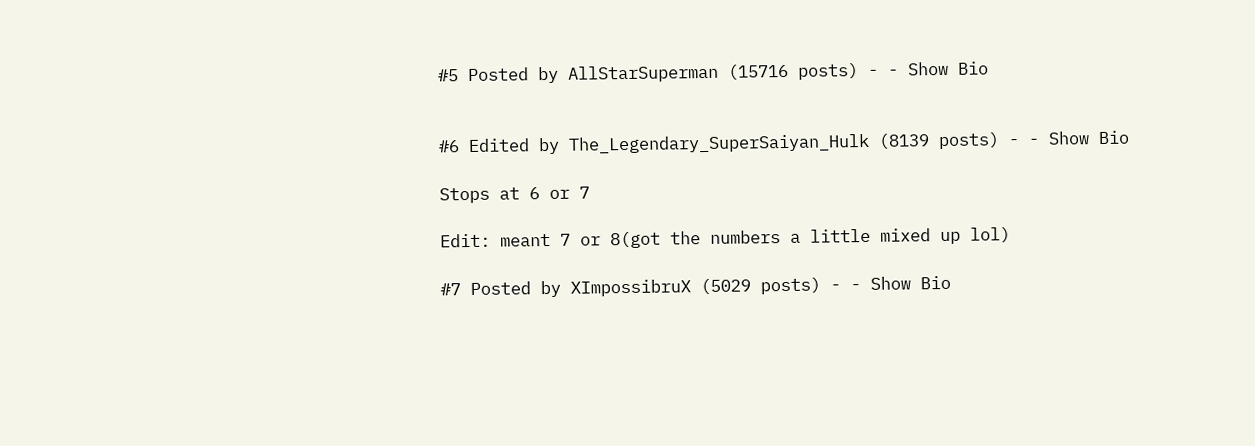#5 Posted by AllStarSuperman (15716 posts) - - Show Bio


#6 Edited by The_Legendary_SuperSaiyan_Hulk (8139 posts) - - Show Bio

Stops at 6 or 7

Edit: meant 7 or 8(got the numbers a little mixed up lol)

#7 Posted by XImpossibruX (5029 posts) - - Show Bio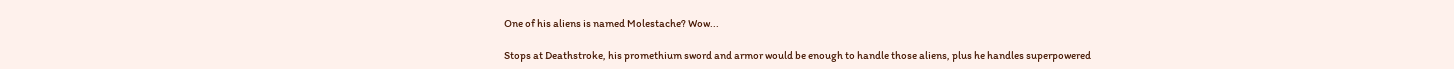One of his aliens is named Molestache? Wow...

Stops at Deathstroke, his promethium sword and armor would be enough to handle those aliens, plus he handles superpowered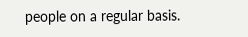people on a regular basis.